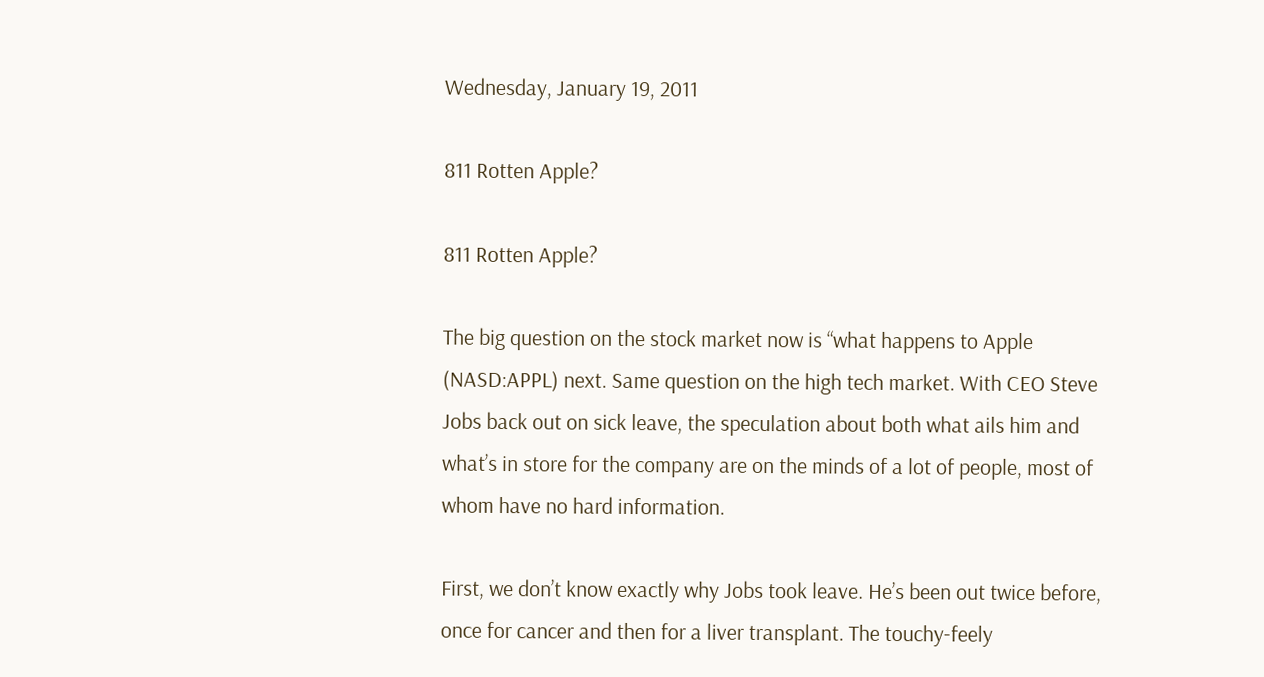Wednesday, January 19, 2011

811 Rotten Apple?

811 Rotten Apple?

The big question on the stock market now is “what happens to Apple (NASD:APPL) next. Same question on the high tech market. With CEO Steve Jobs back out on sick leave, the speculation about both what ails him and what’s in store for the company are on the minds of a lot of people, most of whom have no hard information.

First, we don’t know exactly why Jobs took leave. He’s been out twice before, once for cancer and then for a liver transplant. The touchy-feely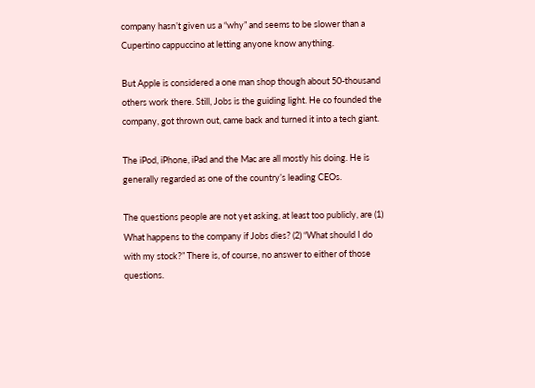company hasn’t given us a “why” and seems to be slower than a Cupertino cappuccino at letting anyone know anything.

But Apple is considered a one man shop though about 50-thousand others work there. Still, Jobs is the guiding light. He co founded the company, got thrown out, came back and turned it into a tech giant.

The iPod, iPhone, iPad and the Mac are all mostly his doing. He is generally regarded as one of the country’s leading CEOs.

The questions people are not yet asking, at least too publicly, are (1) What happens to the company if Jobs dies? (2) “What should I do with my stock?” There is, of course, no answer to either of those questions.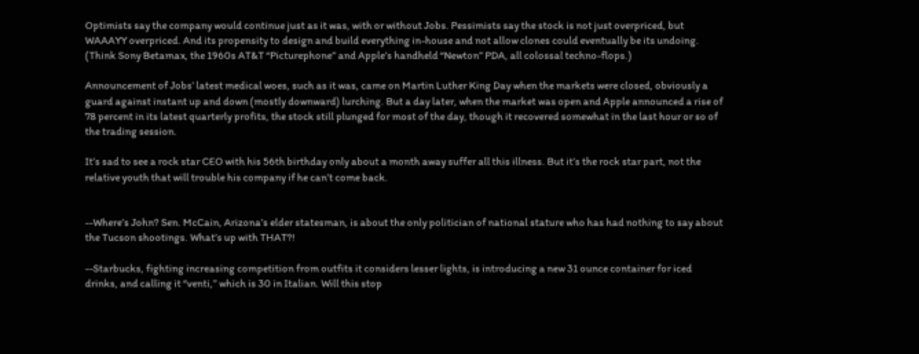Optimists say the company would continue just as it was, with or without Jobs. Pessimists say the stock is not just overpriced, but WAAAYY overpriced. And its propensity to design and build everything in-house and not allow clones could eventually be its undoing. (Think Sony Betamax, the 1960s AT&T “Picturephone” and Apple’s handheld “Newton” PDA, all colossal techno-flops.)

Announcement of Jobs’ latest medical woes, such as it was, came on Martin Luther King Day when the markets were closed, obviously a guard against instant up and down (mostly downward) lurching. But a day later, when the market was open and Apple announced a rise of 78 percent in its latest quarterly profits, the stock still plunged for most of the day, though it recovered somewhat in the last hour or so of the trading session.

It’s sad to see a rock star CEO with his 56th birthday only about a month away suffer all this illness. But it’s the rock star part, not the relative youth that will trouble his company if he can’t come back.


--Where’s John? Sen. McCain, Arizona’s elder statesman, is about the only politician of national stature who has had nothing to say about the Tucson shootings. What’s up with THAT?!

--Starbucks, fighting increasing competition from outfits it considers lesser lights, is introducing a new 31 ounce container for iced drinks, and calling it “venti,” which is 30 in Italian. Will this stop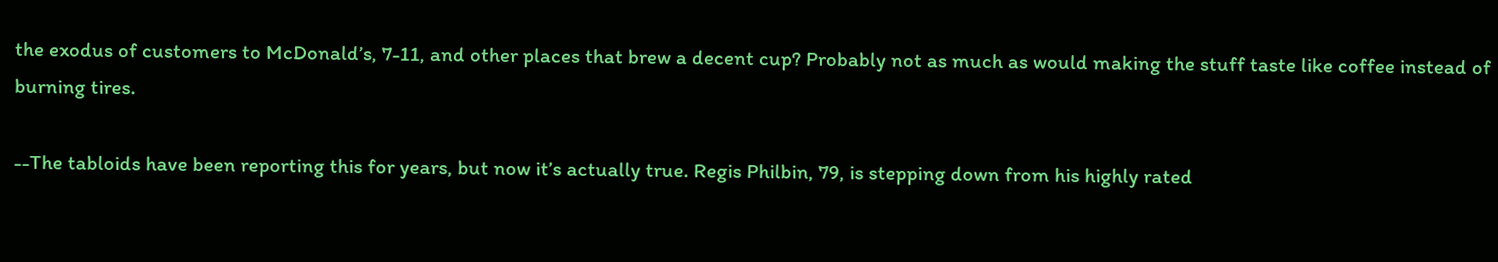the exodus of customers to McDonald’s, 7-11, and other places that brew a decent cup? Probably not as much as would making the stuff taste like coffee instead of burning tires.

--The tabloids have been reporting this for years, but now it’s actually true. Regis Philbin, 79, is stepping down from his highly rated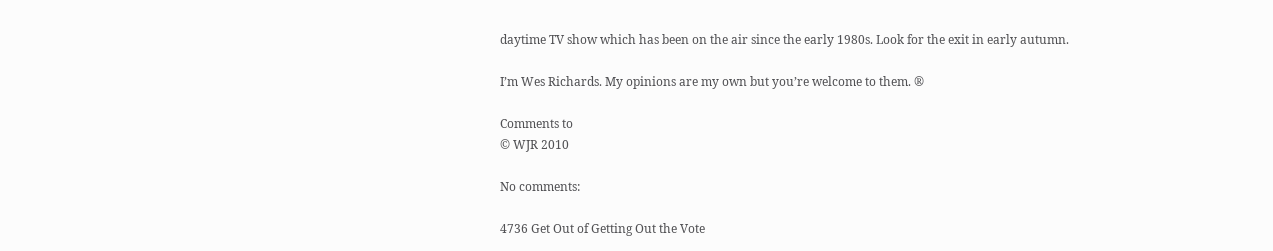daytime TV show which has been on the air since the early 1980s. Look for the exit in early autumn.

I’m Wes Richards. My opinions are my own but you’re welcome to them. ®

Comments to
© WJR 2010

No comments:

4736 Get Out of Getting Out the Vote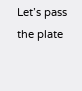Let’s pass the plate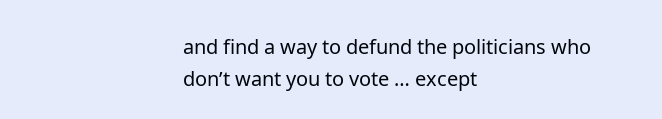and find a way to defund the politicians who don’t want you to vote … except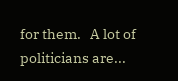for them.   A lot of politicians are...